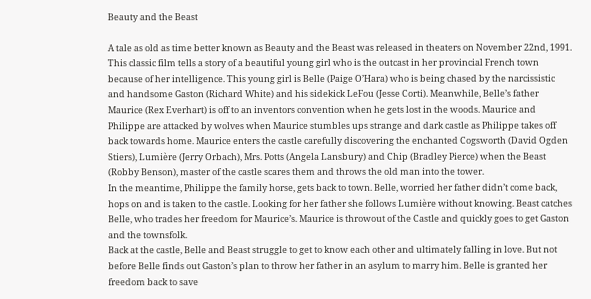Beauty and the Beast

A tale as old as time better known as Beauty and the Beast was released in theaters on November 22nd, 1991. This classic film tells a story of a beautiful young girl who is the outcast in her provincial French town because of her intelligence. This young girl is Belle (Paige O’Hara) who is being chased by the narcissistic and handsome Gaston (Richard White) and his sidekick LeFou (Jesse Corti). Meanwhile, Belle’s father Maurice (Rex Everhart) is off to an inventors convention when he gets lost in the woods. Maurice and Philippe are attacked by wolves when Maurice stumbles ups strange and dark castle as Philippe takes off back towards home. Maurice enters the castle carefully discovering the enchanted Cogsworth (David Ogden Stiers), Lumière (Jerry Orbach), Mrs. Potts (Angela Lansbury) and Chip (Bradley Pierce) when the Beast (Robby Benson), master of the castle scares them and throws the old man into the tower.
In the meantime, Philippe the family horse, gets back to town. Belle, worried her father didn’t come back, hops on and is taken to the castle. Looking for her father she follows Lumière without knowing. Beast catches Belle, who trades her freedom for Maurice’s. Maurice is throwout of the Castle and quickly goes to get Gaston and the townsfolk.
Back at the castle, Belle and Beast struggle to get to know each other and ultimately falling in love. But not before Belle finds out Gaston’s plan to throw her father in an asylum to marry him. Belle is granted her freedom back to save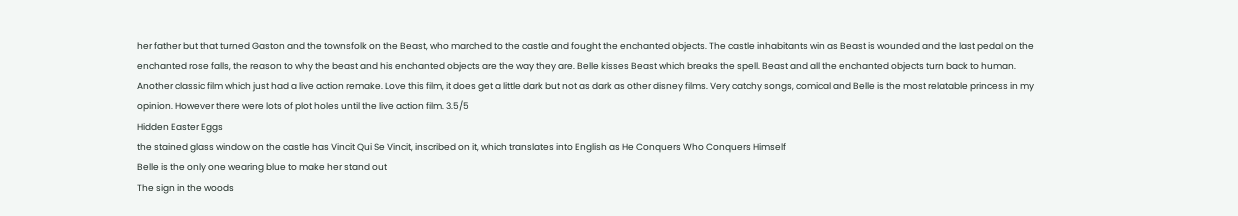her father but that turned Gaston and the townsfolk on the Beast, who marched to the castle and fought the enchanted objects. The castle inhabitants win as Beast is wounded and the last pedal on the enchanted rose falls, the reason to why the beast and his enchanted objects are the way they are. Belle kisses Beast which breaks the spell. Beast and all the enchanted objects turn back to human.
Another classic film which just had a live action remake. Love this film, it does get a little dark but not as dark as other disney films. Very catchy songs, comical and Belle is the most relatable princess in my opinion. However there were lots of plot holes until the live action film. 3.5/5
Hidden Easter Eggs
the stained glass window on the castle has Vincit Qui Se Vincit, inscribed on it, which translates into English as He Conquers Who Conquers Himself
Belle is the only one wearing blue to make her stand out
The sign in the woods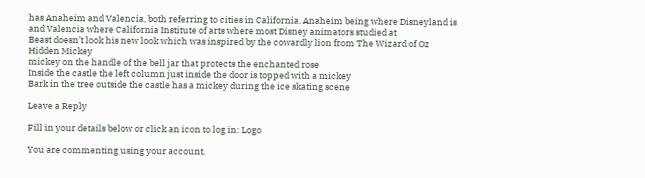has Anaheim and Valencia, both referring to cities in California. Anaheim being where Disneyland is and Valencia where California Institute of arts where most Disney animators studied at
Beast doesn’t look his new look which was inspired by the cowardly lion from The Wizard of Oz
Hidden Mickey
mickey on the handle of the bell jar that protects the enchanted rose
Inside the castle the left column just inside the door is topped with a mickey
Bark in the tree outside the castle has a mickey during the ice skating scene

Leave a Reply

Fill in your details below or click an icon to log in: Logo

You are commenting using your account.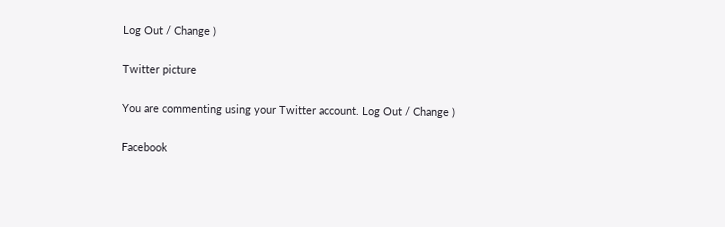Log Out / Change )

Twitter picture

You are commenting using your Twitter account. Log Out / Change )

Facebook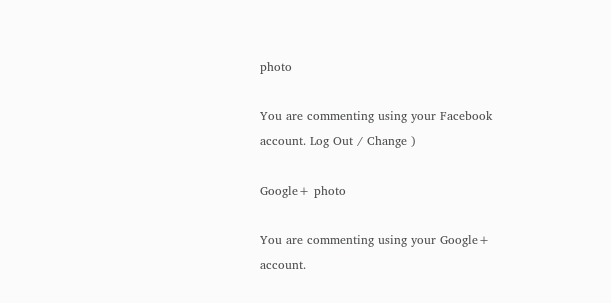photo

You are commenting using your Facebook account. Log Out / Change )

Google+ photo

You are commenting using your Google+ account.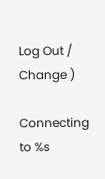Log Out / Change )

Connecting to %s